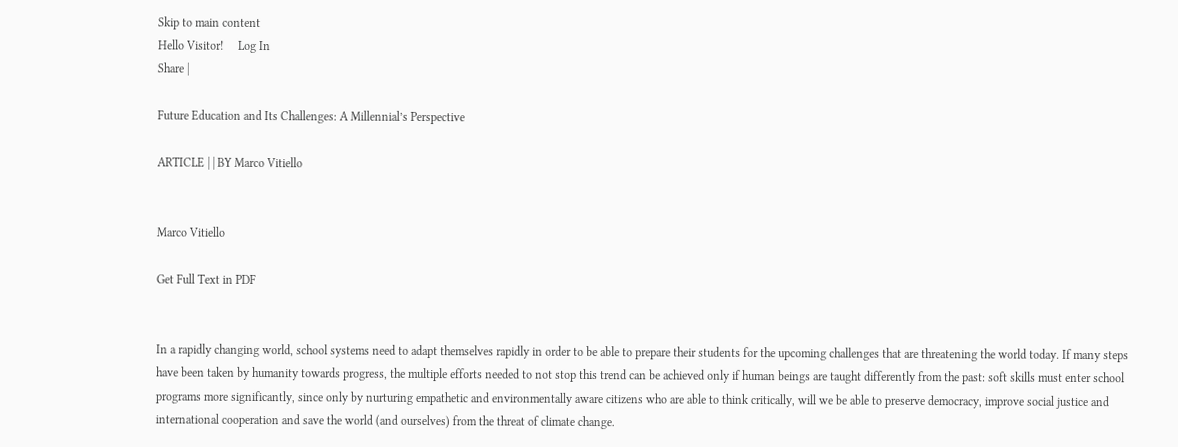Skip to main content
Hello Visitor!     Log In
Share |

Future Education and Its Challenges: A Millennial’s Perspective

ARTICLE | | BY Marco Vitiello


Marco Vitiello

Get Full Text in PDF


In a rapidly changing world, school systems need to adapt themselves rapidly in order to be able to prepare their students for the upcoming challenges that are threatening the world today. If many steps have been taken by humanity towards progress, the multiple efforts needed to not stop this trend can be achieved only if human beings are taught differently from the past: soft skills must enter school programs more significantly, since only by nurturing empathetic and environmentally aware citizens who are able to think critically, will we be able to preserve democracy, improve social justice and international cooperation and save the world (and ourselves) from the threat of climate change.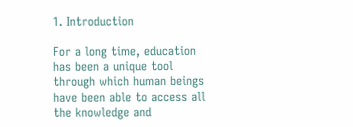1. Introduction

For a long time, education has been a unique tool through which human beings have been able to access all the knowledge and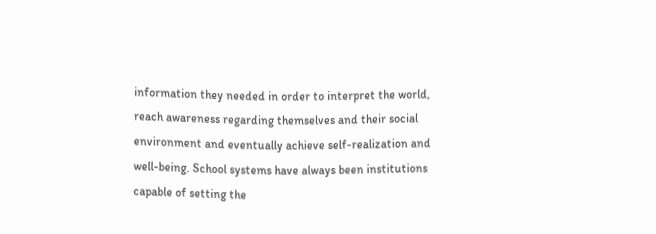information they needed in order to interpret the world, reach awareness regarding themselves and their social environment and eventually achieve self-realization and well-being. School systems have always been institutions capable of setting the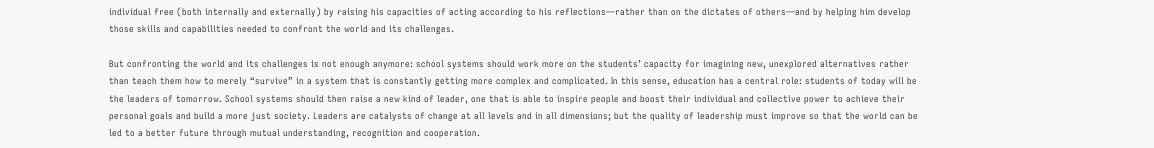individual free (both internally and externally) by raising his capacities of acting according to his reflections—rather than on the dictates of others—and by helping him develop those skills and capabilities needed to confront the world and its challenges.

But confronting the world and its challenges is not enough anymore: school systems should work more on the students’ capacity for imagining new, unexplored alternatives rather than teach them how to merely “survive” in a system that is constantly getting more complex and complicated. In this sense, education has a central role: students of today will be the leaders of tomorrow. School systems should then raise a new kind of leader, one that is able to inspire people and boost their individual and collective power to achieve their personal goals and build a more just society. Leaders are catalysts of change at all levels and in all dimensions; but the quality of leadership must improve so that the world can be led to a better future through mutual understanding, recognition and cooperation.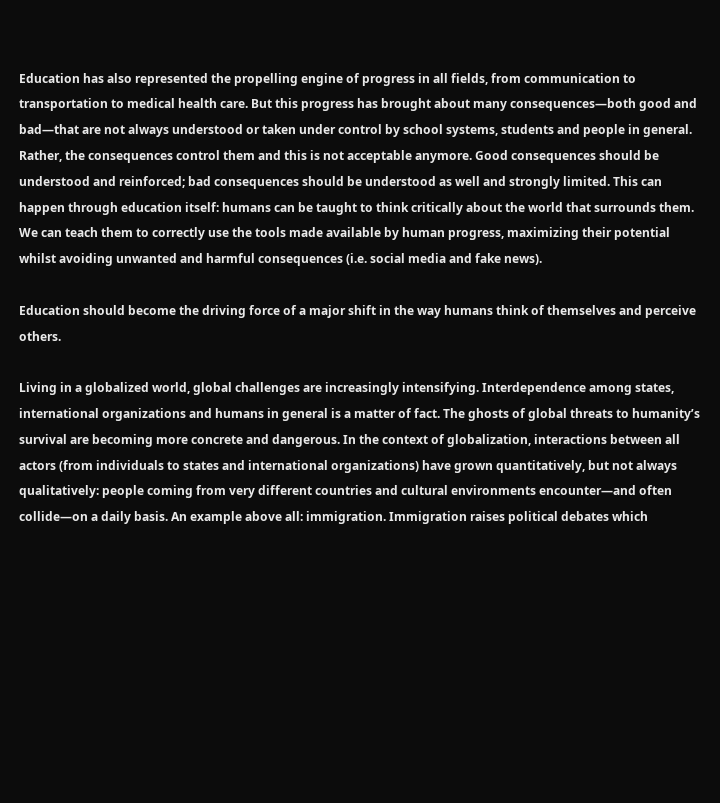Education has also represented the propelling engine of progress in all fields, from communication to transportation to medical health care. But this progress has brought about many consequences—both good and bad—that are not always understood or taken under control by school systems, students and people in general. Rather, the consequences control them and this is not acceptable anymore. Good consequences should be understood and reinforced; bad consequences should be understood as well and strongly limited. This can happen through education itself: humans can be taught to think critically about the world that surrounds them. We can teach them to correctly use the tools made available by human progress, maximizing their potential whilst avoiding unwanted and harmful consequences (i.e. social media and fake news).

Education should become the driving force of a major shift in the way humans think of themselves and perceive others.

Living in a globalized world, global challenges are increasingly intensifying. Interdependence among states, international organizations and humans in general is a matter of fact. The ghosts of global threats to humanity’s survival are becoming more concrete and dangerous. In the context of globalization, interactions between all actors (from individuals to states and international organizations) have grown quantitatively, but not always qualitatively: people coming from very different countries and cultural environments encounter—and often collide—on a daily basis. An example above all: immigration. Immigration raises political debates which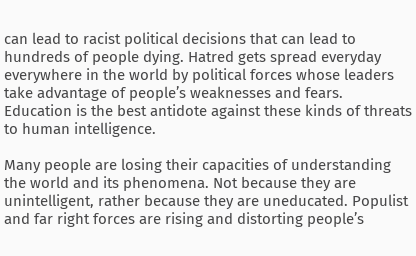can lead to racist political decisions that can lead to hundreds of people dying. Hatred gets spread everyday everywhere in the world by political forces whose leaders take advantage of people’s weaknesses and fears. Education is the best antidote against these kinds of threats to human intelligence.

Many people are losing their capacities of understanding the world and its phenomena. Not because they are unintelligent, rather because they are uneducated. Populist and far right forces are rising and distorting people’s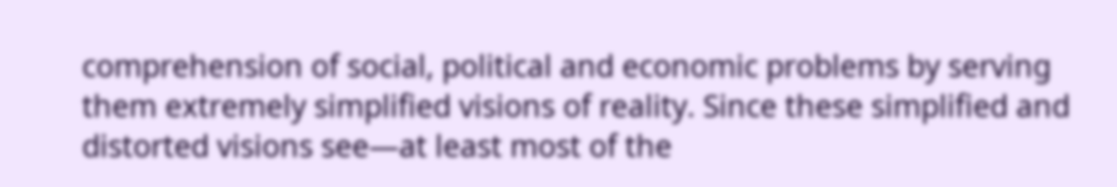comprehension of social, political and economic problems by serving them extremely simplified visions of reality. Since these simplified and distorted visions see—at least most of the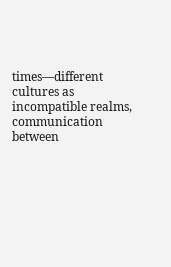times—different cultures as incompatible realms, communication between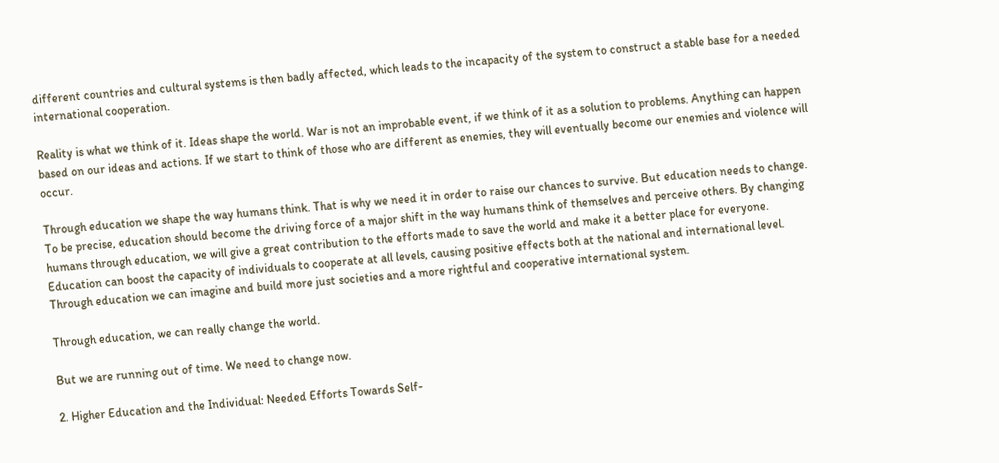different countries and cultural systems is then badly affected, which leads to the incapacity of the system to construct a stable base for a needed international cooperation.

Reality is what we think of it. Ideas shape the world. War is not an improbable event, if we think of it as a solution to problems. Anything can happen based on our ideas and actions. If we start to think of those who are different as enemies, they will eventually become our enemies and violence will occur.

Through education we shape the way humans think. That is why we need it in order to raise our chances to survive. But education needs to change. To be precise, education should become the driving force of a major shift in the way humans think of themselves and perceive others. By changing humans through education, we will give a great contribution to the efforts made to save the world and make it a better place for everyone. Education can boost the capacity of individuals to cooperate at all levels, causing positive effects both at the national and international level. Through education we can imagine and build more just societies and a more rightful and cooperative international system.

Through education, we can really change the world.

But we are running out of time. We need to change now.

2. Higher Education and the Individual: Needed Efforts Towards Self-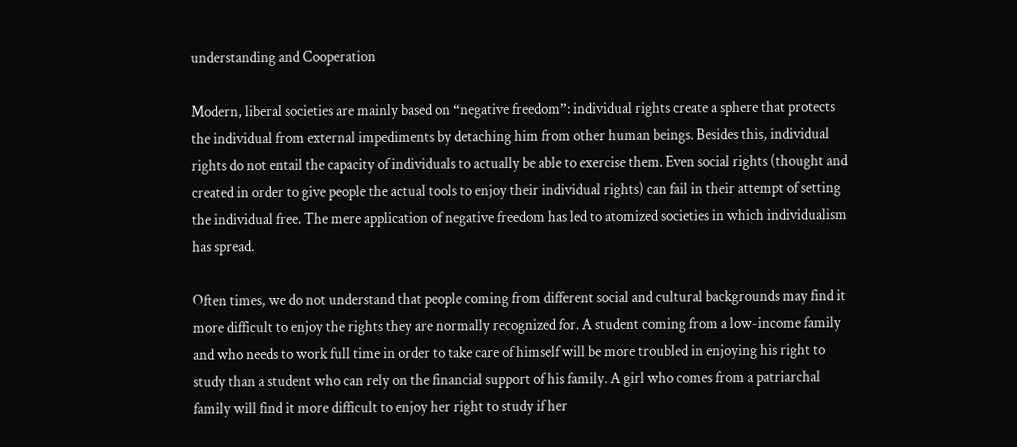understanding and Cooperation

Modern, liberal societies are mainly based on “negative freedom”: individual rights create a sphere that protects the individual from external impediments by detaching him from other human beings. Besides this, individual rights do not entail the capacity of individuals to actually be able to exercise them. Even social rights (thought and created in order to give people the actual tools to enjoy their individual rights) can fail in their attempt of setting the individual free. The mere application of negative freedom has led to atomized societies in which individualism has spread.

Often times, we do not understand that people coming from different social and cultural backgrounds may find it more difficult to enjoy the rights they are normally recognized for. A student coming from a low-income family and who needs to work full time in order to take care of himself will be more troubled in enjoying his right to study than a student who can rely on the financial support of his family. A girl who comes from a patriarchal family will find it more difficult to enjoy her right to study if her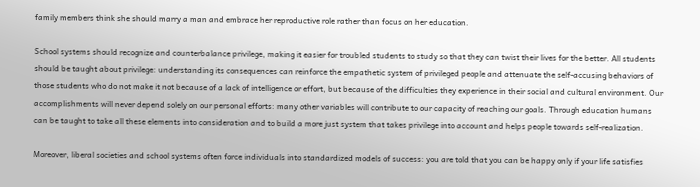family members think she should marry a man and embrace her reproductive role rather than focus on her education.

School systems should recognize and counterbalance privilege, making it easier for troubled students to study so that they can twist their lives for the better. All students should be taught about privilege: understanding its consequences can reinforce the empathetic system of privileged people and attenuate the self-accusing behaviors of those students who do not make it not because of a lack of intelligence or effort, but because of the difficulties they experience in their social and cultural environment. Our accomplishments will never depend solely on our personal efforts: many other variables will contribute to our capacity of reaching our goals. Through education humans can be taught to take all these elements into consideration and to build a more just system that takes privilege into account and helps people towards self-realization.

Moreover, liberal societies and school systems often force individuals into standardized models of success: you are told that you can be happy only if your life satisfies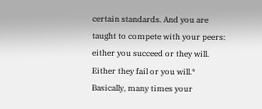certain standards. And you are taught to compete with your peers: either you succeed or they will. Either they fail or you will.* Basically, many times your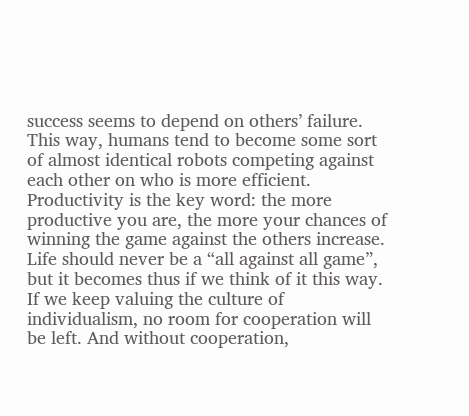success seems to depend on others’ failure. This way, humans tend to become some sort of almost identical robots competing against each other on who is more efficient. Productivity is the key word: the more productive you are, the more your chances of winning the game against the others increase. Life should never be a “all against all game”, but it becomes thus if we think of it this way. If we keep valuing the culture of individualism, no room for cooperation will be left. And without cooperation,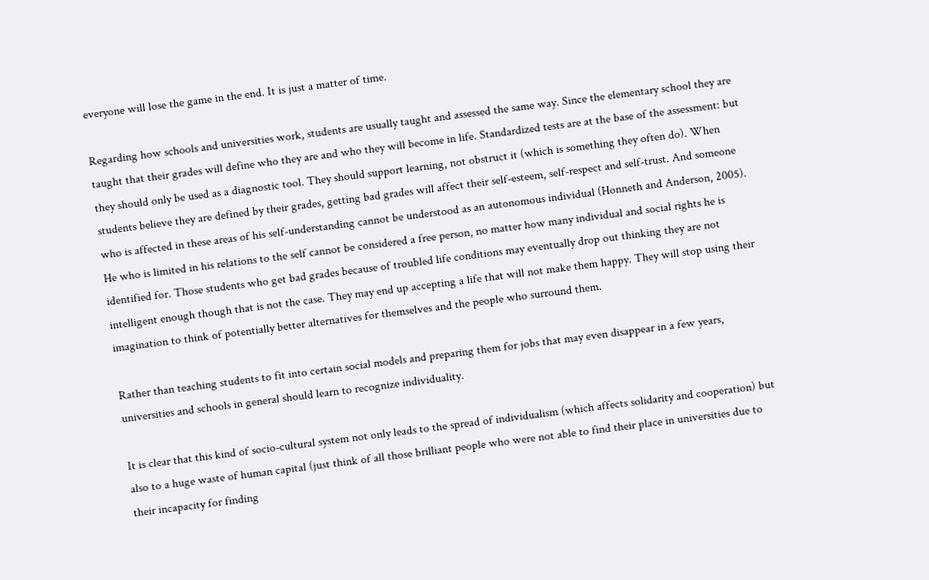everyone will lose the game in the end. It is just a matter of time.

Regarding how schools and universities work, students are usually taught and assessed the same way. Since the elementary school they are taught that their grades will define who they are and who they will become in life. Standardized tests are at the base of the assessment: but they should only be used as a diagnostic tool. They should support learning, not obstruct it (which is something they often do). When students believe they are defined by their grades, getting bad grades will affect their self-esteem, self-respect and self-trust. And someone who is affected in these areas of his self-understanding cannot be understood as an autonomous individual (Honneth and Anderson, 2005). He who is limited in his relations to the self cannot be considered a free person, no matter how many individual and social rights he is identified for. Those students who get bad grades because of troubled life conditions may eventually drop out thinking they are not intelligent enough though that is not the case. They may end up accepting a life that will not make them happy. They will stop using their imagination to think of potentially better alternatives for themselves and the people who surround them.

Rather than teaching students to fit into certain social models and preparing them for jobs that may even disappear in a few years, universities and schools in general should learn to recognize individuality.

It is clear that this kind of socio-cultural system not only leads to the spread of individualism (which affects solidarity and cooperation) but also to a huge waste of human capital (just think of all those brilliant people who were not able to find their place in universities due to their incapacity for finding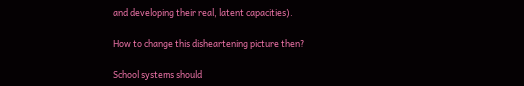and developing their real, latent capacities).

How to change this disheartening picture then?

School systems should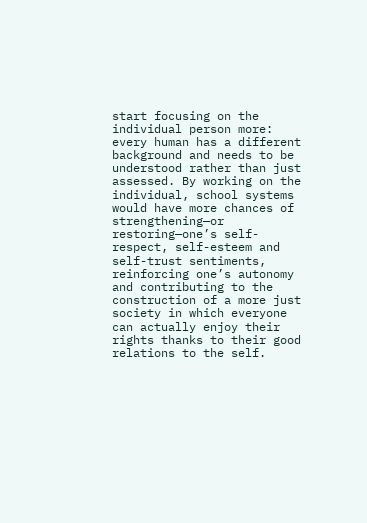start focusing on the individual person more: every human has a different background and needs to be understood rather than just assessed. By working on the individual, school systems would have more chances of strengthening—or restoring—one’s self-respect, self-esteem and self-trust sentiments, reinforcing one’s autonomy and contributing to the construction of a more just society in which everyone can actually enjoy their rights thanks to their good relations to the self.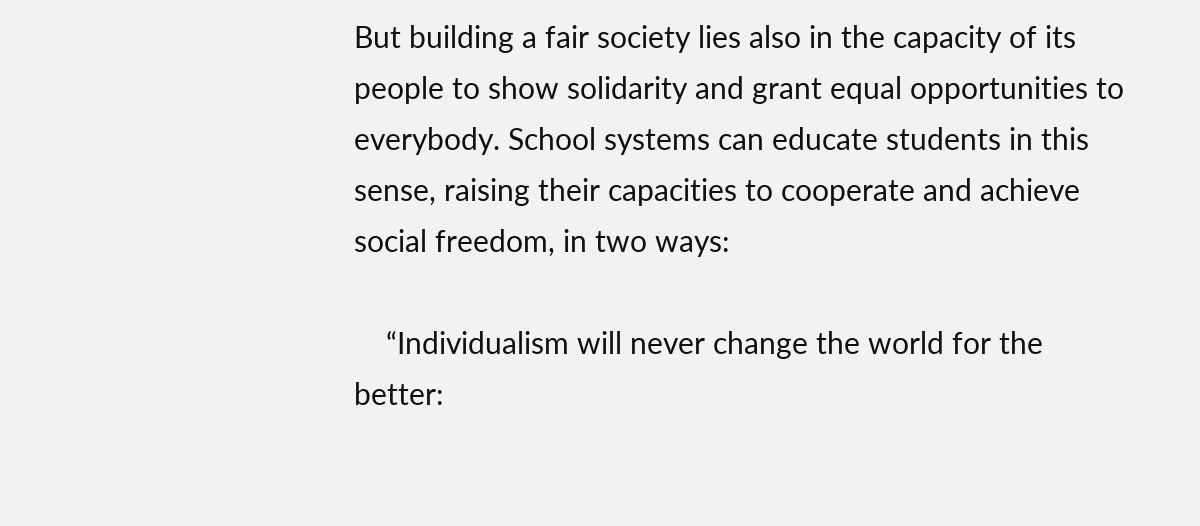But building a fair society lies also in the capacity of its people to show solidarity and grant equal opportunities to everybody. School systems can educate students in this sense, raising their capacities to cooperate and achieve social freedom, in two ways:

    “Individualism will never change the world for the better: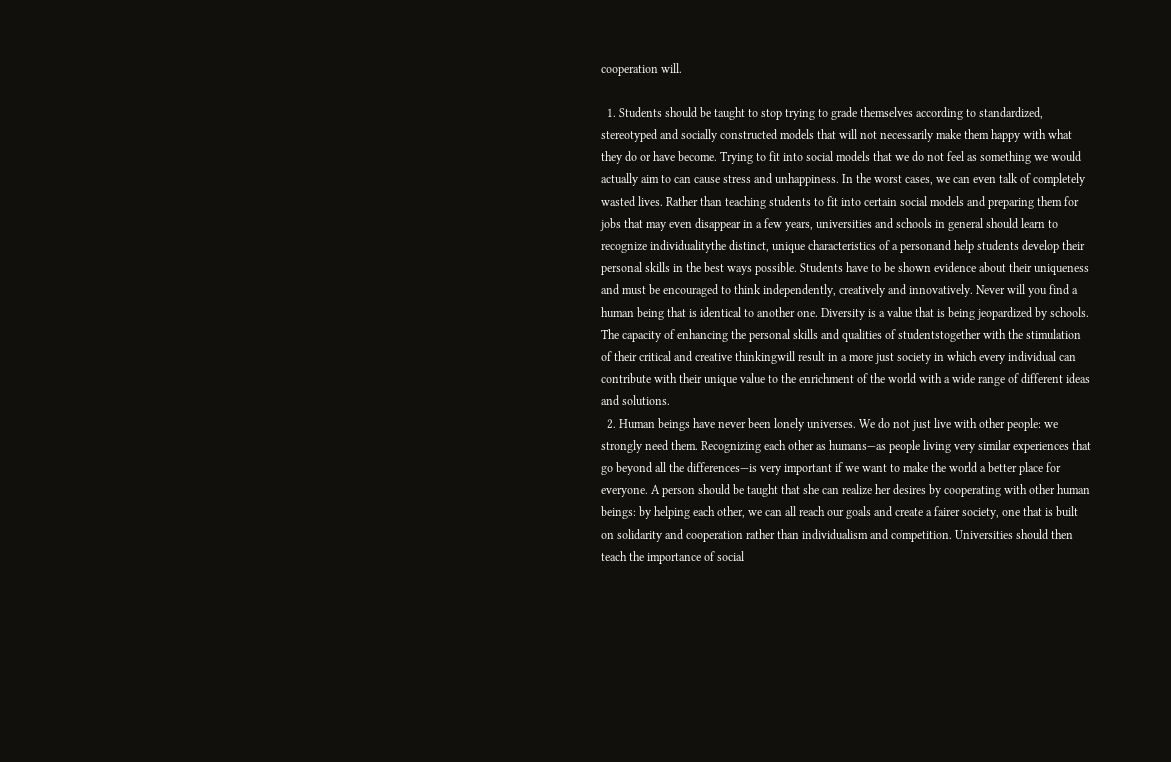cooperation will.

  1. Students should be taught to stop trying to grade themselves according to standardized, stereotyped and socially constructed models that will not necessarily make them happy with what they do or have become. Trying to fit into social models that we do not feel as something we would actually aim to can cause stress and unhappiness. In the worst cases, we can even talk of completely wasted lives. Rather than teaching students to fit into certain social models and preparing them for jobs that may even disappear in a few years, universities and schools in general should learn to recognize individualitythe distinct, unique characteristics of a personand help students develop their personal skills in the best ways possible. Students have to be shown evidence about their uniqueness and must be encouraged to think independently, creatively and innovatively. Never will you find a human being that is identical to another one. Diversity is a value that is being jeopardized by schools. The capacity of enhancing the personal skills and qualities of studentstogether with the stimulation of their critical and creative thinkingwill result in a more just society in which every individual can contribute with their unique value to the enrichment of the world with a wide range of different ideas and solutions.
  2. Human beings have never been lonely universes. We do not just live with other people: we strongly need them. Recognizing each other as humans—as people living very similar experiences that go beyond all the differences—is very important if we want to make the world a better place for everyone. A person should be taught that she can realize her desires by cooperating with other human beings: by helping each other, we can all reach our goals and create a fairer society, one that is built on solidarity and cooperation rather than individualism and competition. Universities should then teach the importance of social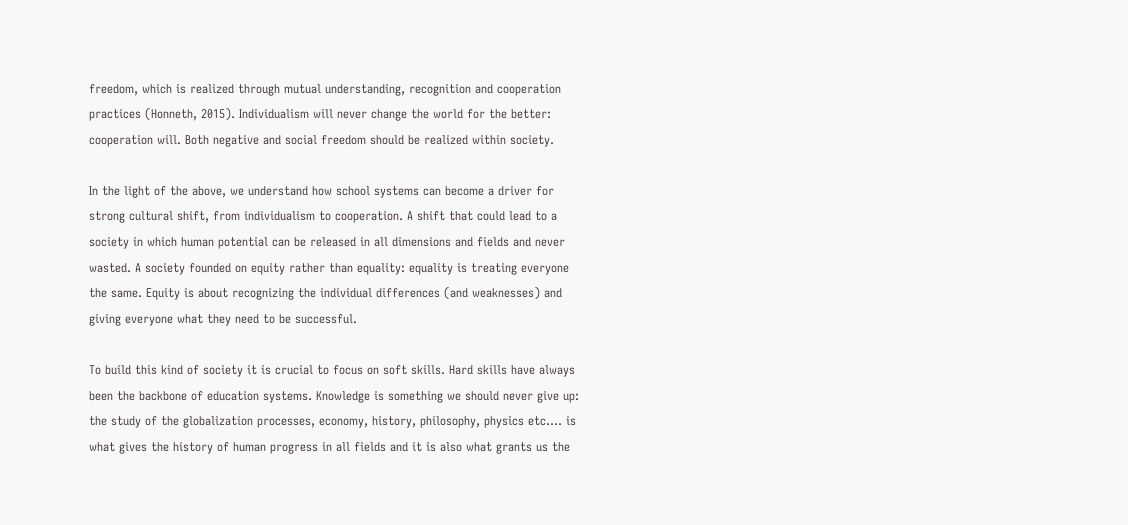freedom, which is realized through mutual understanding, recognition and cooperation practices (Honneth, 2015). Individualism will never change the world for the better: cooperation will. Both negative and social freedom should be realized within society.

In the light of the above, we understand how school systems can become a driver for strong cultural shift, from individualism to cooperation. A shift that could lead to a society in which human potential can be released in all dimensions and fields and never wasted. A society founded on equity rather than equality: equality is treating everyone the same. Equity is about recognizing the individual differences (and weaknesses) and giving everyone what they need to be successful.

To build this kind of society it is crucial to focus on soft skills. Hard skills have always been the backbone of education systems. Knowledge is something we should never give up: the study of the globalization processes, economy, history, philosophy, physics etc.… is what gives the history of human progress in all fields and it is also what grants us the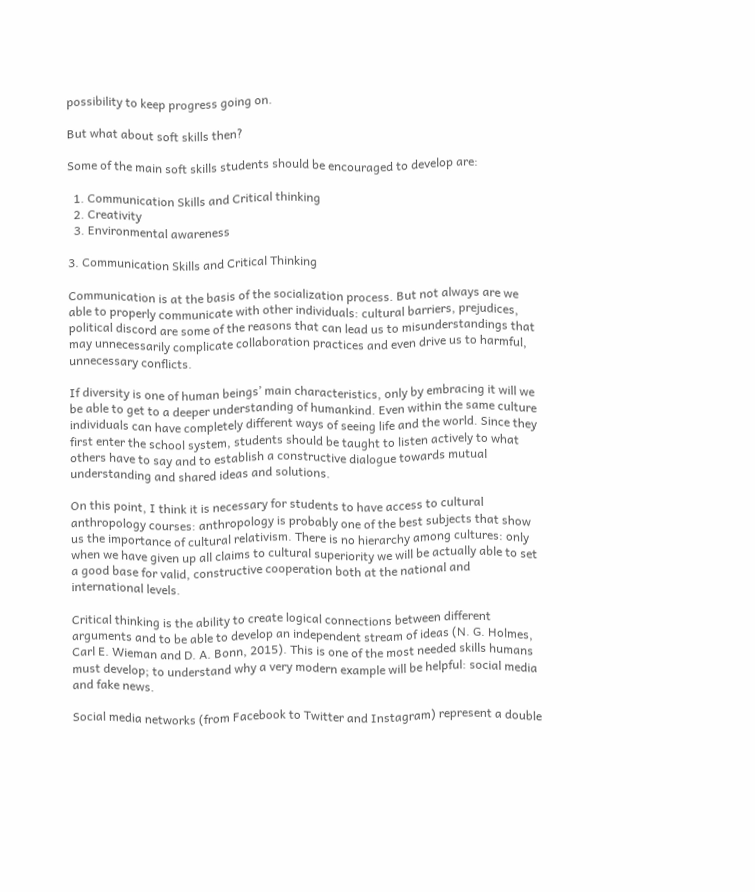possibility to keep progress going on.

But what about soft skills then?

Some of the main soft skills students should be encouraged to develop are:

  1. Communication Skills and Critical thinking
  2. Creativity
  3. Environmental awareness

3. Communication Skills and Critical Thinking

Communication is at the basis of the socialization process. But not always are we able to properly communicate with other individuals: cultural barriers, prejudices, political discord are some of the reasons that can lead us to misunderstandings that may unnecessarily complicate collaboration practices and even drive us to harmful, unnecessary conflicts.

If diversity is one of human beings’ main characteristics, only by embracing it will we be able to get to a deeper understanding of humankind. Even within the same culture individuals can have completely different ways of seeing life and the world. Since they first enter the school system, students should be taught to listen actively to what others have to say and to establish a constructive dialogue towards mutual understanding and shared ideas and solutions.

On this point, I think it is necessary for students to have access to cultural anthropology courses: anthropology is probably one of the best subjects that show us the importance of cultural relativism. There is no hierarchy among cultures: only when we have given up all claims to cultural superiority we will be actually able to set a good base for valid, constructive cooperation both at the national and international levels.

Critical thinking is the ability to create logical connections between different arguments and to be able to develop an independent stream of ideas (N. G. Holmes, Carl E. Wieman and D. A. Bonn, 2015). This is one of the most needed skills humans must develop; to understand why a very modern example will be helpful: social media and fake news.

Social media networks (from Facebook to Twitter and Instagram) represent a double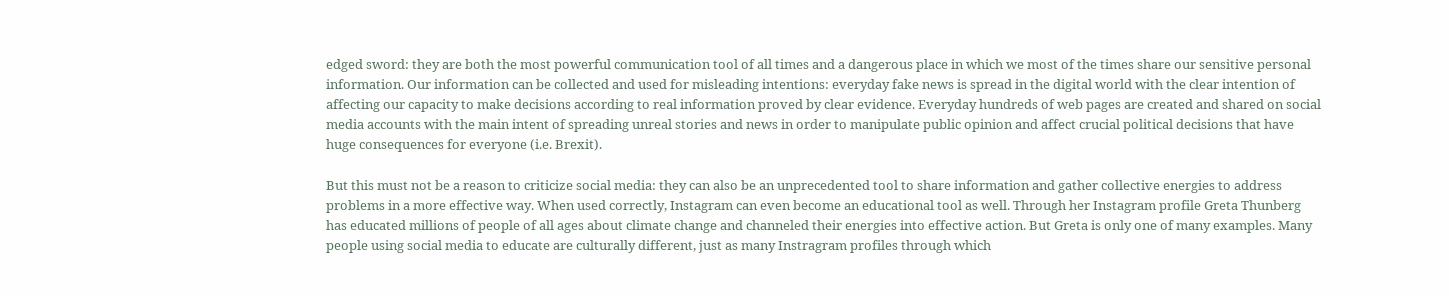edged sword: they are both the most powerful communication tool of all times and a dangerous place in which we most of the times share our sensitive personal information. Our information can be collected and used for misleading intentions: everyday fake news is spread in the digital world with the clear intention of affecting our capacity to make decisions according to real information proved by clear evidence. Everyday hundreds of web pages are created and shared on social media accounts with the main intent of spreading unreal stories and news in order to manipulate public opinion and affect crucial political decisions that have huge consequences for everyone (i.e. Brexit).

But this must not be a reason to criticize social media: they can also be an unprecedented tool to share information and gather collective energies to address problems in a more effective way. When used correctly, Instagram can even become an educational tool as well. Through her Instagram profile Greta Thunberg has educated millions of people of all ages about climate change and channeled their energies into effective action. But Greta is only one of many examples. Many people using social media to educate are culturally different, just as many Instragram profiles through which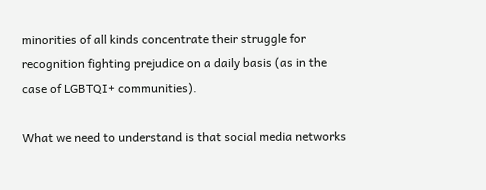minorities of all kinds concentrate their struggle for recognition fighting prejudice on a daily basis (as in the case of LGBTQI+ communities).

What we need to understand is that social media networks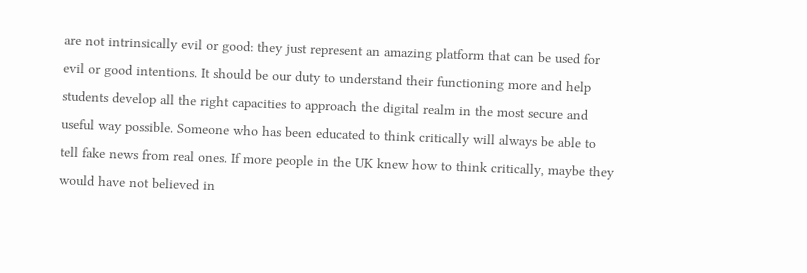are not intrinsically evil or good: they just represent an amazing platform that can be used for evil or good intentions. It should be our duty to understand their functioning more and help students develop all the right capacities to approach the digital realm in the most secure and useful way possible. Someone who has been educated to think critically will always be able to tell fake news from real ones. If more people in the UK knew how to think critically, maybe they would have not believed in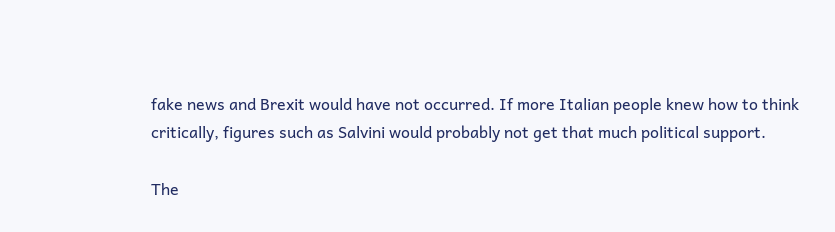fake news and Brexit would have not occurred. If more Italian people knew how to think critically, figures such as Salvini would probably not get that much political support.

The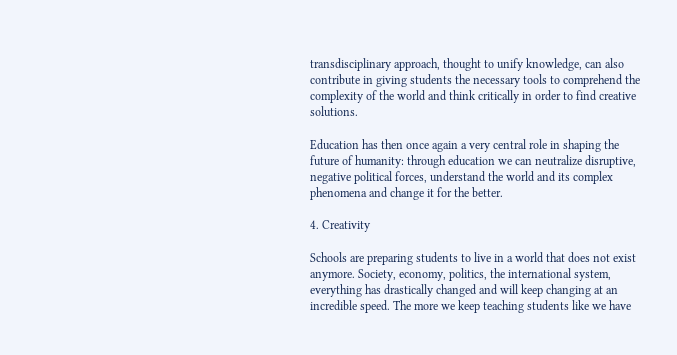transdisciplinary approach, thought to unify knowledge, can also contribute in giving students the necessary tools to comprehend the complexity of the world and think critically in order to find creative solutions.

Education has then once again a very central role in shaping the future of humanity: through education we can neutralize disruptive, negative political forces, understand the world and its complex phenomena and change it for the better.

4. Creativity

Schools are preparing students to live in a world that does not exist anymore. Society, economy, politics, the international system, everything has drastically changed and will keep changing at an incredible speed. The more we keep teaching students like we have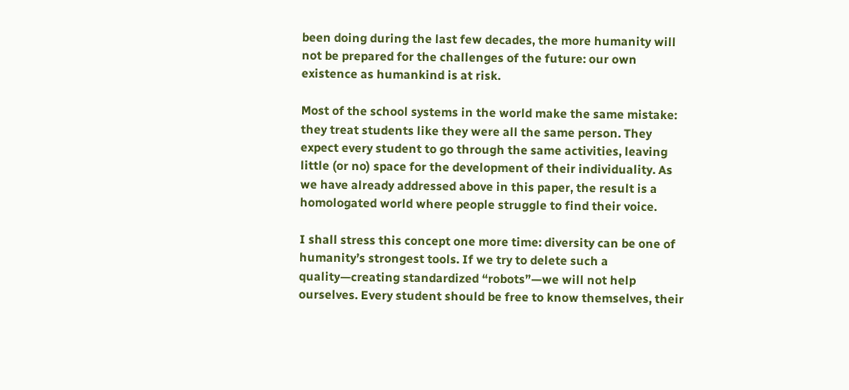been doing during the last few decades, the more humanity will not be prepared for the challenges of the future: our own existence as humankind is at risk.

Most of the school systems in the world make the same mistake: they treat students like they were all the same person. They expect every student to go through the same activities, leaving little (or no) space for the development of their individuality. As we have already addressed above in this paper, the result is a homologated world where people struggle to find their voice.

I shall stress this concept one more time: diversity can be one of humanity’s strongest tools. If we try to delete such a quality—creating standardized “robots”—we will not help ourselves. Every student should be free to know themselves, their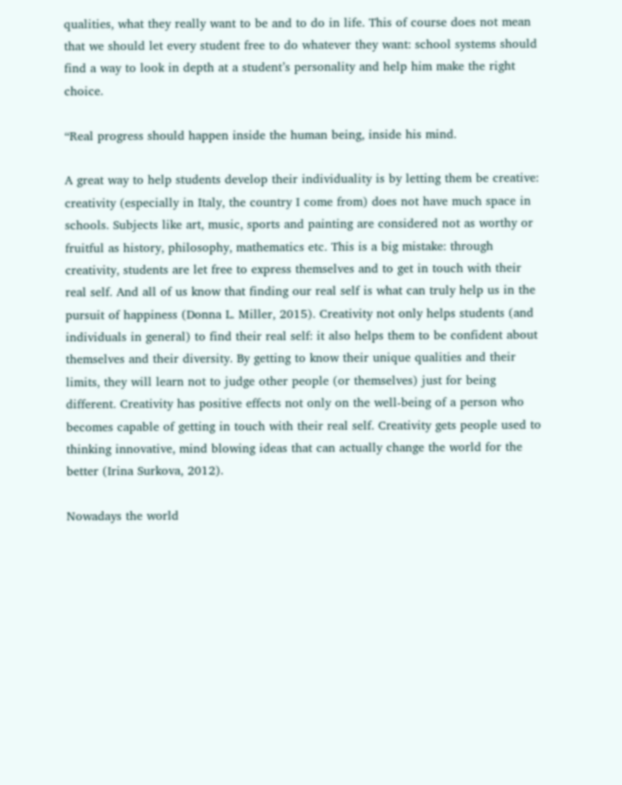qualities, what they really want to be and to do in life. This of course does not mean that we should let every student free to do whatever they want: school systems should find a way to look in depth at a student’s personality and help him make the right choice.

“Real progress should happen inside the human being, inside his mind.

A great way to help students develop their individuality is by letting them be creative: creativity (especially in Italy, the country I come from) does not have much space in schools. Subjects like art, music, sports and painting are considered not as worthy or fruitful as history, philosophy, mathematics etc. This is a big mistake: through creativity, students are let free to express themselves and to get in touch with their real self. And all of us know that finding our real self is what can truly help us in the pursuit of happiness (Donna L. Miller, 2015). Creativity not only helps students (and individuals in general) to find their real self: it also helps them to be confident about themselves and their diversity. By getting to know their unique qualities and their limits, they will learn not to judge other people (or themselves) just for being different. Creativity has positive effects not only on the well-being of a person who becomes capable of getting in touch with their real self. Creativity gets people used to thinking innovative, mind blowing ideas that can actually change the world for the better (Irina Surkova, 2012).

Nowadays the world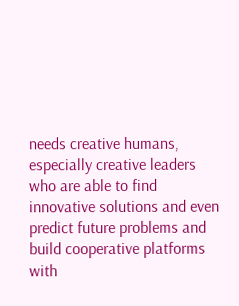needs creative humans, especially creative leaders who are able to find innovative solutions and even predict future problems and build cooperative platforms with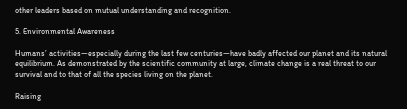other leaders based on mutual understanding and recognition.

5. Environmental Awareness

Humans’ activities—especially during the last few centuries—have badly affected our planet and its natural equilibrium. As demonstrated by the scientific community at large, climate change is a real threat to our survival and to that of all the species living on the planet.

Raising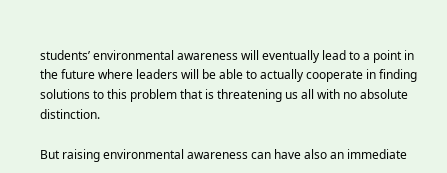students’ environmental awareness will eventually lead to a point in the future where leaders will be able to actually cooperate in finding solutions to this problem that is threatening us all with no absolute distinction.

But raising environmental awareness can have also an immediate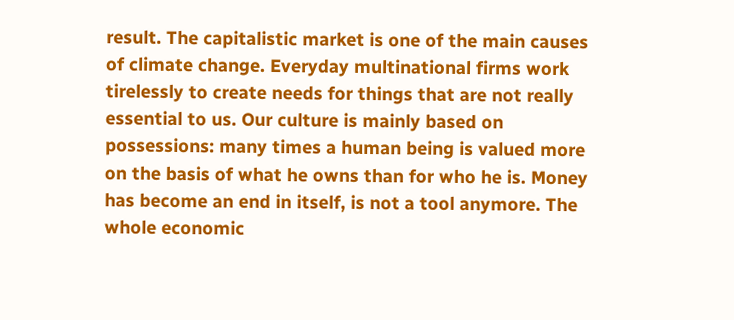result. The capitalistic market is one of the main causes of climate change. Everyday multinational firms work tirelessly to create needs for things that are not really essential to us. Our culture is mainly based on possessions: many times a human being is valued more on the basis of what he owns than for who he is. Money has become an end in itself, is not a tool anymore. The whole economic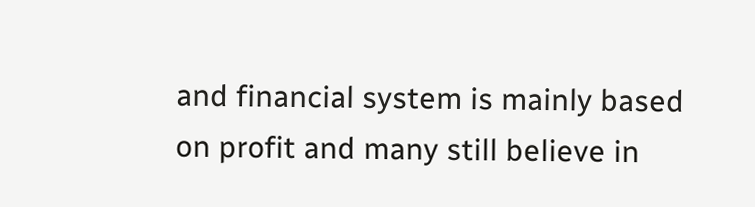and financial system is mainly based on profit and many still believe in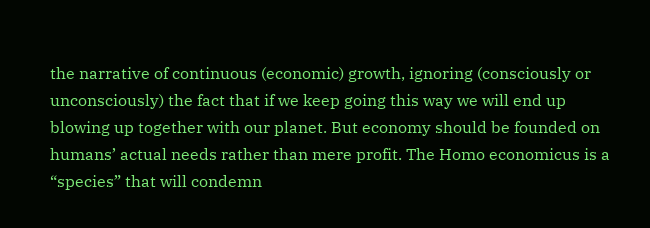the narrative of continuous (economic) growth, ignoring (consciously or unconsciously) the fact that if we keep going this way we will end up blowing up together with our planet. But economy should be founded on humans’ actual needs rather than mere profit. The Homo economicus is a “species” that will condemn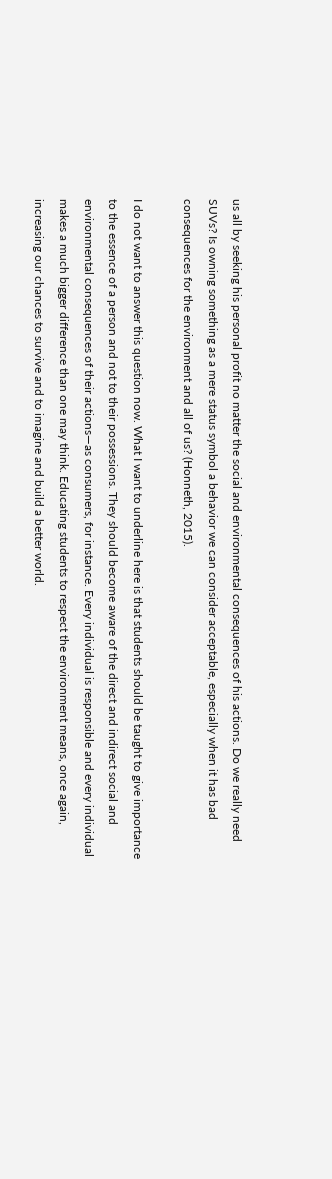us all by seeking his personal profit no matter the social and environmental consequences of his actions. Do we really need SUVs? Is owning something as a mere status symbol a behavior we can consider acceptable, especially when it has bad consequences for the environment and all of us? (Honneth, 2015).

I do not want to answer this question now. What I want to underline here is that students should be taught to give importance to the essence of a person and not to their possessions. They should become aware of the direct and indirect social and environmental consequences of their actions—as consumers, for instance. Every individual is responsible and every individual makes a much bigger difference than one may think. Educating students to respect the environment means, once again, increasing our chances to survive and to imagine and build a better world.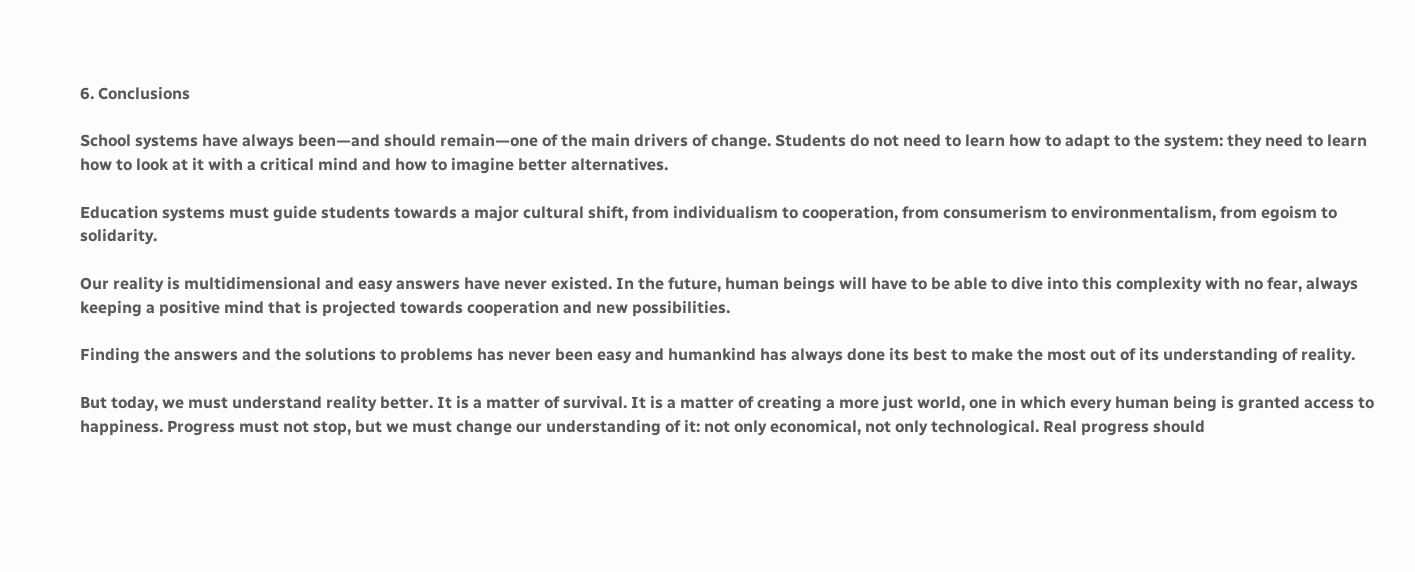6. Conclusions

School systems have always been—and should remain—one of the main drivers of change. Students do not need to learn how to adapt to the system: they need to learn how to look at it with a critical mind and how to imagine better alternatives.

Education systems must guide students towards a major cultural shift, from individualism to cooperation, from consumerism to environmentalism, from egoism to solidarity.

Our reality is multidimensional and easy answers have never existed. In the future, human beings will have to be able to dive into this complexity with no fear, always keeping a positive mind that is projected towards cooperation and new possibilities.

Finding the answers and the solutions to problems has never been easy and humankind has always done its best to make the most out of its understanding of reality.

But today, we must understand reality better. It is a matter of survival. It is a matter of creating a more just world, one in which every human being is granted access to happiness. Progress must not stop, but we must change our understanding of it: not only economical, not only technological. Real progress should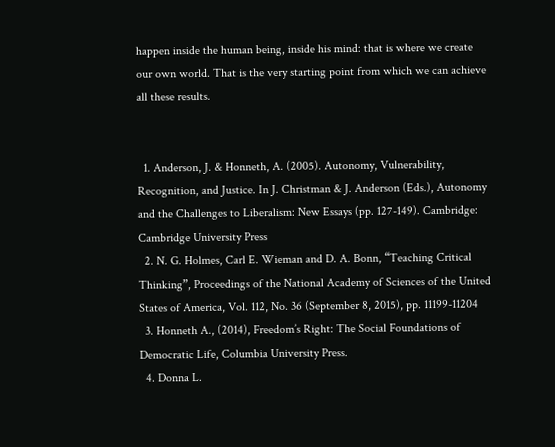happen inside the human being, inside his mind: that is where we create our own world. That is the very starting point from which we can achieve all these results.


  1. Anderson, J. & Honneth, A. (2005). Autonomy, Vulnerability, Recognition, and Justice. In J. Christman & J. Anderson (Eds.), Autonomy and the Challenges to Liberalism: New Essays (pp. 127-149). Cambridge: Cambridge University Press
  2. N. G. Holmes, Carl E. Wieman and D. A. Bonn, “Teaching Critical Thinking”, Proceedings of the National Academy of Sciences of the United States of America, Vol. 112, No. 36 (September 8, 2015), pp. 11199-11204
  3. Honneth A., (2014), Freedom’s Right: The Social Foundations of Democratic Life, Columbia University Press.
  4. Donna L.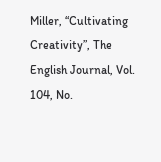Miller, “Cultivating Creativity”, The English Journal, Vol. 104, No.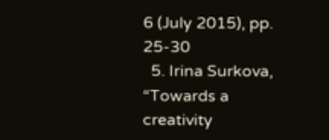6 (July 2015), pp. 25-30
  5. Irina Surkova, “Towards a creativity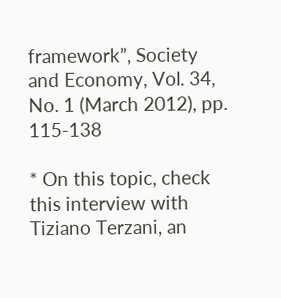framework”, Society and Economy, Vol. 34, No. 1 (March 2012), pp. 115-138

* On this topic, check this interview with Tiziano Terzani, an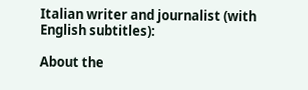Italian writer and journalist (with English subtitles):

About the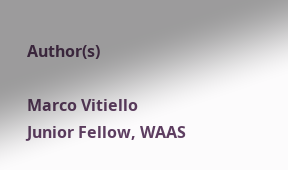Author(s)

Marco Vitiello
Junior Fellow, WAAS